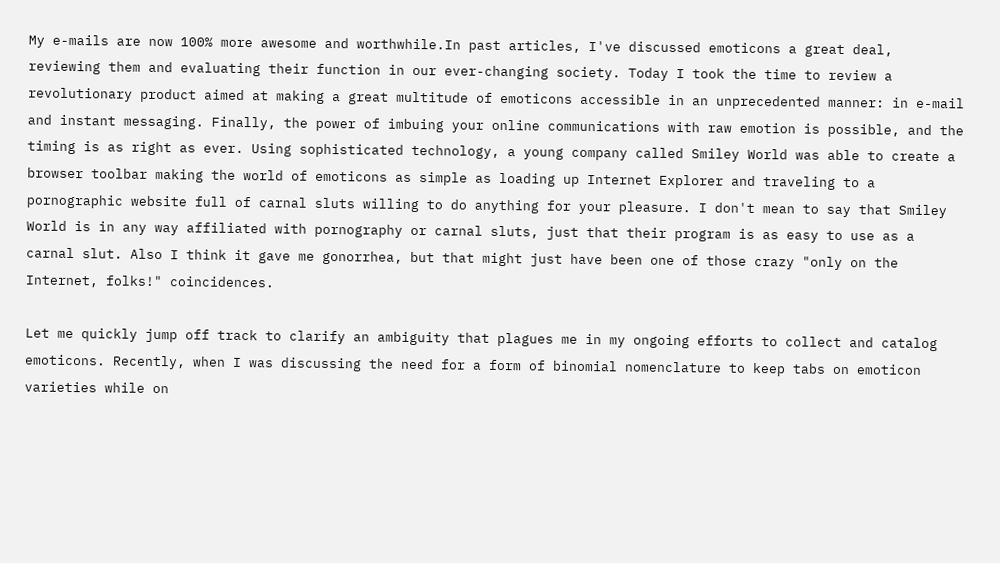My e-mails are now 100% more awesome and worthwhile.In past articles, I've discussed emoticons a great deal, reviewing them and evaluating their function in our ever-changing society. Today I took the time to review a revolutionary product aimed at making a great multitude of emoticons accessible in an unprecedented manner: in e-mail and instant messaging. Finally, the power of imbuing your online communications with raw emotion is possible, and the timing is as right as ever. Using sophisticated technology, a young company called Smiley World was able to create a browser toolbar making the world of emoticons as simple as loading up Internet Explorer and traveling to a pornographic website full of carnal sluts willing to do anything for your pleasure. I don't mean to say that Smiley World is in any way affiliated with pornography or carnal sluts, just that their program is as easy to use as a carnal slut. Also I think it gave me gonorrhea, but that might just have been one of those crazy "only on the Internet, folks!" coincidences.

Let me quickly jump off track to clarify an ambiguity that plagues me in my ongoing efforts to collect and catalog emoticons. Recently, when I was discussing the need for a form of binomial nomenclature to keep tabs on emoticon varieties while on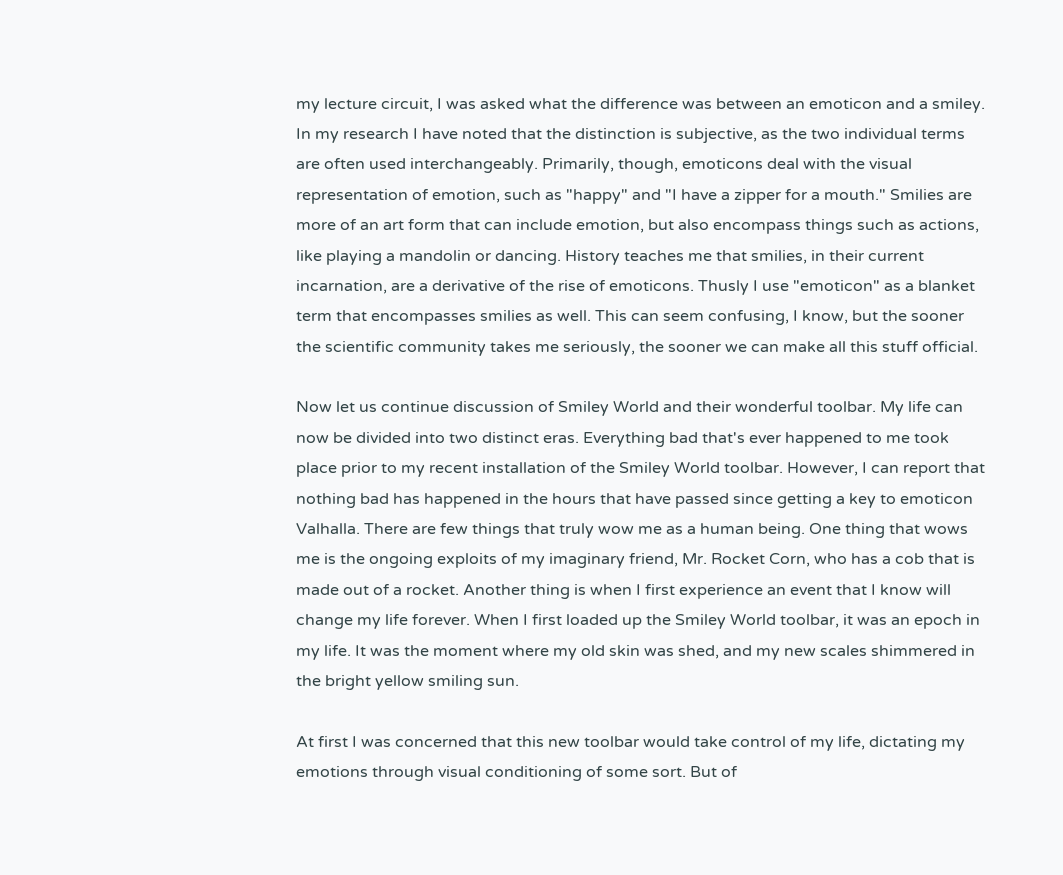my lecture circuit, I was asked what the difference was between an emoticon and a smiley. In my research I have noted that the distinction is subjective, as the two individual terms are often used interchangeably. Primarily, though, emoticons deal with the visual representation of emotion, such as "happy" and "I have a zipper for a mouth." Smilies are more of an art form that can include emotion, but also encompass things such as actions, like playing a mandolin or dancing. History teaches me that smilies, in their current incarnation, are a derivative of the rise of emoticons. Thusly I use "emoticon" as a blanket term that encompasses smilies as well. This can seem confusing, I know, but the sooner the scientific community takes me seriously, the sooner we can make all this stuff official.

Now let us continue discussion of Smiley World and their wonderful toolbar. My life can now be divided into two distinct eras. Everything bad that's ever happened to me took place prior to my recent installation of the Smiley World toolbar. However, I can report that nothing bad has happened in the hours that have passed since getting a key to emoticon Valhalla. There are few things that truly wow me as a human being. One thing that wows me is the ongoing exploits of my imaginary friend, Mr. Rocket Corn, who has a cob that is made out of a rocket. Another thing is when I first experience an event that I know will change my life forever. When I first loaded up the Smiley World toolbar, it was an epoch in my life. It was the moment where my old skin was shed, and my new scales shimmered in the bright yellow smiling sun.

At first I was concerned that this new toolbar would take control of my life, dictating my emotions through visual conditioning of some sort. But of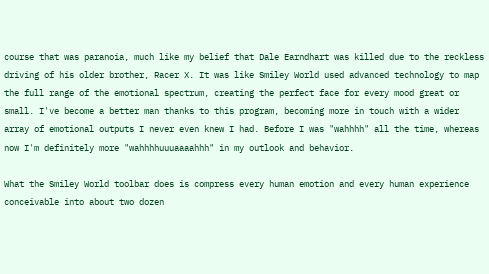course that was paranoia, much like my belief that Dale Earndhart was killed due to the reckless driving of his older brother, Racer X. It was like Smiley World used advanced technology to map the full range of the emotional spectrum, creating the perfect face for every mood great or small. I've become a better man thanks to this program, becoming more in touch with a wider array of emotional outputs I never even knew I had. Before I was "wahhhh" all the time, whereas now I'm definitely more "wahhhhuuuaaaahhh" in my outlook and behavior.

What the Smiley World toolbar does is compress every human emotion and every human experience conceivable into about two dozen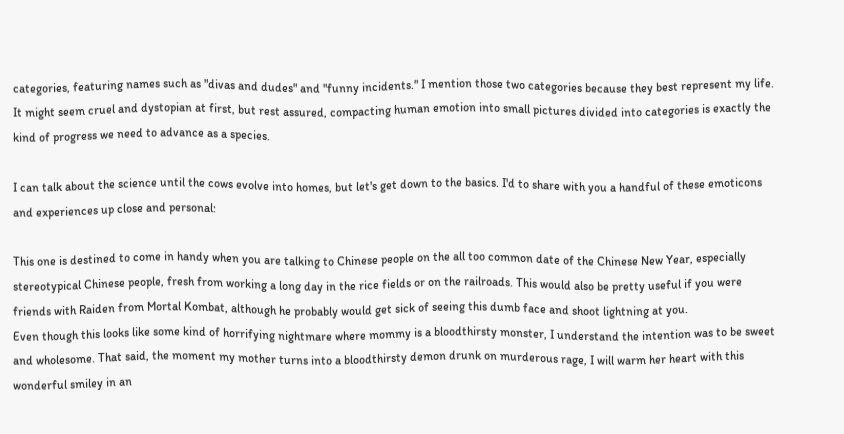categories, featuring names such as "divas and dudes" and "funny incidents." I mention those two categories because they best represent my life. It might seem cruel and dystopian at first, but rest assured, compacting human emotion into small pictures divided into categories is exactly the kind of progress we need to advance as a species.

I can talk about the science until the cows evolve into homes, but let's get down to the basics. I'd to share with you a handful of these emoticons and experiences up close and personal:

This one is destined to come in handy when you are talking to Chinese people on the all too common date of the Chinese New Year, especially stereotypical Chinese people, fresh from working a long day in the rice fields or on the railroads. This would also be pretty useful if you were friends with Raiden from Mortal Kombat, although he probably would get sick of seeing this dumb face and shoot lightning at you.
Even though this looks like some kind of horrifying nightmare where mommy is a bloodthirsty monster, I understand the intention was to be sweet and wholesome. That said, the moment my mother turns into a bloodthirsty demon drunk on murderous rage, I will warm her heart with this wonderful smiley in an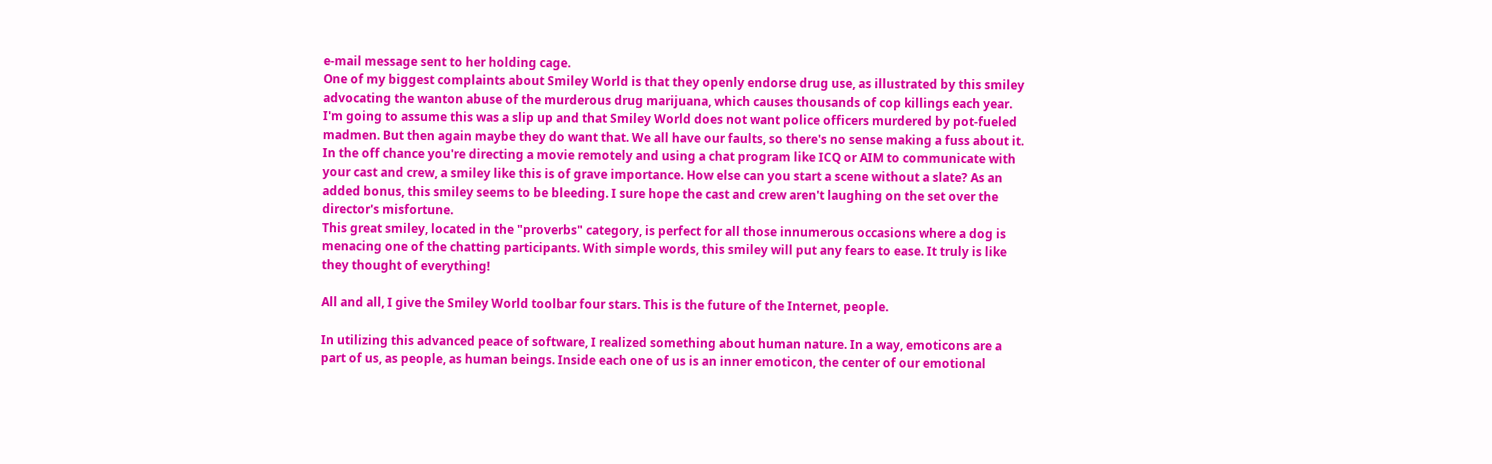e-mail message sent to her holding cage.
One of my biggest complaints about Smiley World is that they openly endorse drug use, as illustrated by this smiley advocating the wanton abuse of the murderous drug marijuana, which causes thousands of cop killings each year. I'm going to assume this was a slip up and that Smiley World does not want police officers murdered by pot-fueled madmen. But then again maybe they do want that. We all have our faults, so there's no sense making a fuss about it.
In the off chance you're directing a movie remotely and using a chat program like ICQ or AIM to communicate with your cast and crew, a smiley like this is of grave importance. How else can you start a scene without a slate? As an added bonus, this smiley seems to be bleeding. I sure hope the cast and crew aren't laughing on the set over the director's misfortune.
This great smiley, located in the "proverbs" category, is perfect for all those innumerous occasions where a dog is menacing one of the chatting participants. With simple words, this smiley will put any fears to ease. It truly is like they thought of everything!

All and all, I give the Smiley World toolbar four stars. This is the future of the Internet, people.

In utilizing this advanced peace of software, I realized something about human nature. In a way, emoticons are a part of us, as people, as human beings. Inside each one of us is an inner emoticon, the center of our emotional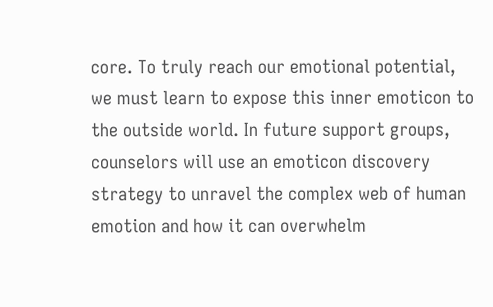core. To truly reach our emotional potential, we must learn to expose this inner emoticon to the outside world. In future support groups, counselors will use an emoticon discovery strategy to unravel the complex web of human emotion and how it can overwhelm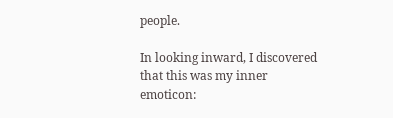people.

In looking inward, I discovered that this was my inner emoticon: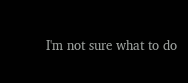I'm not sure what to do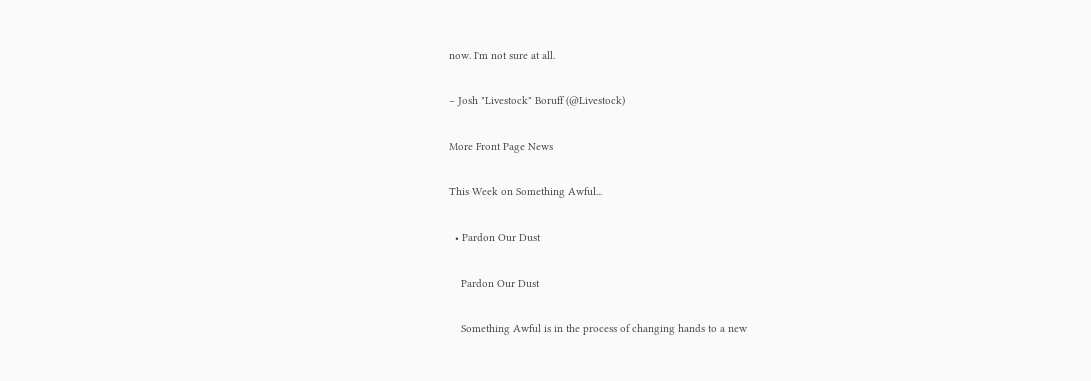now. I'm not sure at all.

– Josh "Livestock" Boruff (@Livestock)

More Front Page News

This Week on Something Awful...

  • Pardon Our Dust

    Pardon Our Dust

    Something Awful is in the process of changing hands to a new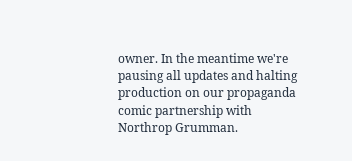owner. In the meantime we're pausing all updates and halting production on our propaganda comic partnership with Northrop Grumman.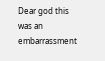Dear god this was an embarrassment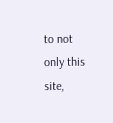to not only this site,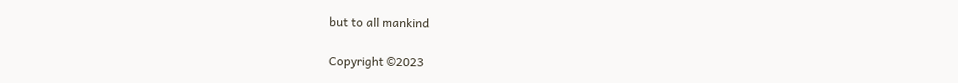but to all mankind

Copyright ©2023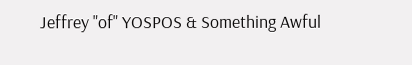Jeffrey "of" YOSPOS & Something Awful